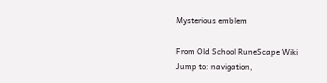Mysterious emblem

From Old School RuneScape Wiki
Jump to: navigation,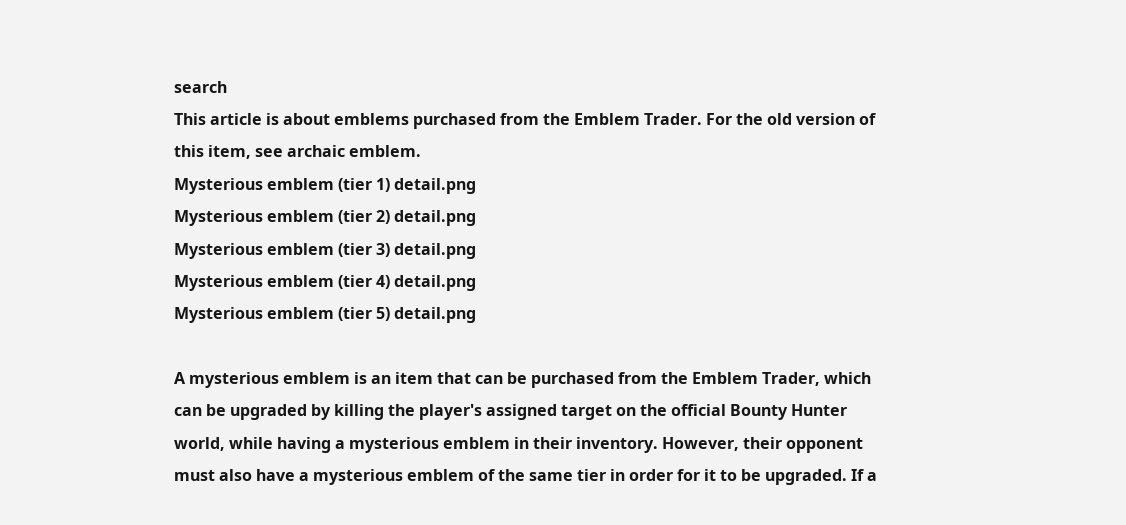search
This article is about emblems purchased from the Emblem Trader. For the old version of this item, see archaic emblem.
Mysterious emblem (tier 1) detail.png
Mysterious emblem (tier 2) detail.png
Mysterious emblem (tier 3) detail.png
Mysterious emblem (tier 4) detail.png
Mysterious emblem (tier 5) detail.png

A mysterious emblem is an item that can be purchased from the Emblem Trader, which can be upgraded by killing the player's assigned target on the official Bounty Hunter world, while having a mysterious emblem in their inventory. However, their opponent must also have a mysterious emblem of the same tier in order for it to be upgraded. If a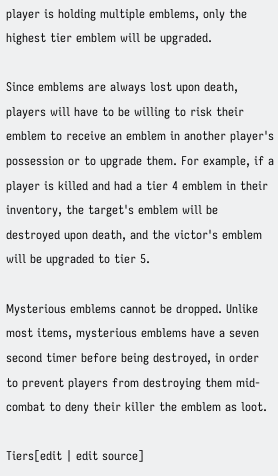player is holding multiple emblems, only the highest tier emblem will be upgraded.

Since emblems are always lost upon death, players will have to be willing to risk their emblem to receive an emblem in another player's possession or to upgrade them. For example, if a player is killed and had a tier 4 emblem in their inventory, the target's emblem will be destroyed upon death, and the victor's emblem will be upgraded to tier 5.

Mysterious emblems cannot be dropped. Unlike most items, mysterious emblems have a seven second timer before being destroyed, in order to prevent players from destroying them mid-combat to deny their killer the emblem as loot.

Tiers[edit | edit source]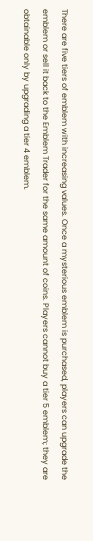There are five tiers of emblem with increasing values. Once a mysterious emblem is purchased, players can upgrade the emblem or sell it back to the Emblem Trader for the same amount of coins. Players cannot buy a tier 5 emblem; they are obtainable only by upgrading a tier 4 emblem.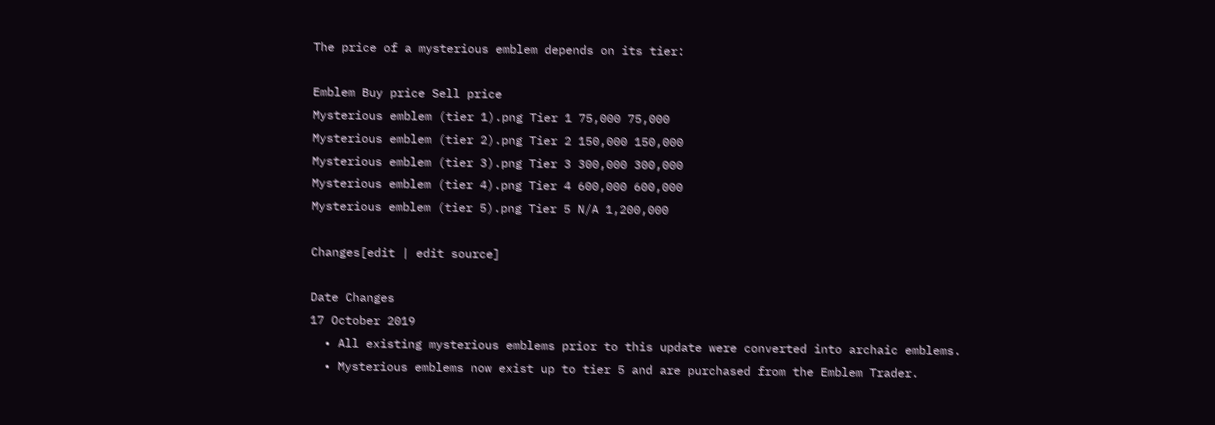The price of a mysterious emblem depends on its tier:

Emblem Buy price Sell price
Mysterious emblem (tier 1).png Tier 1 75,000 75,000
Mysterious emblem (tier 2).png Tier 2 150,000 150,000
Mysterious emblem (tier 3).png Tier 3 300,000 300,000
Mysterious emblem (tier 4).png Tier 4 600,000 600,000
Mysterious emblem (tier 5).png Tier 5 N/A 1,200,000

Changes[edit | edit source]

Date Changes
17 October 2019
  • All existing mysterious emblems prior to this update were converted into archaic emblems.
  • Mysterious emblems now exist up to tier 5 and are purchased from the Emblem Trader.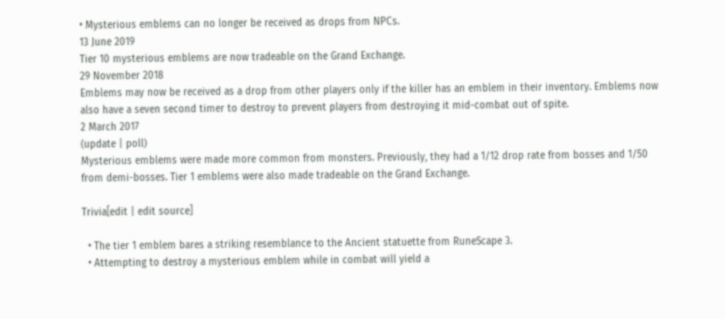• Mysterious emblems can no longer be received as drops from NPCs.
13 June 2019
Tier 10 mysterious emblems are now tradeable on the Grand Exchange.
29 November 2018
Emblems may now be received as a drop from other players only if the killer has an emblem in their inventory. Emblems now also have a seven second timer to destroy to prevent players from destroying it mid-combat out of spite.
2 March 2017
(update | poll)
Mysterious emblems were made more common from monsters. Previously, they had a 1/12 drop rate from bosses and 1/50 from demi-bosses. Tier 1 emblems were also made tradeable on the Grand Exchange.

Trivia[edit | edit source]

  • The tier 1 emblem bares a striking resemblance to the Ancient statuette from RuneScape 3.
  • Attempting to destroy a mysterious emblem while in combat will yield a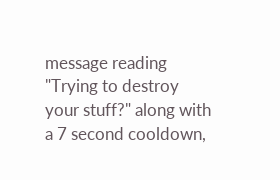message reading "Trying to destroy your stuff?" along with a 7 second cooldown,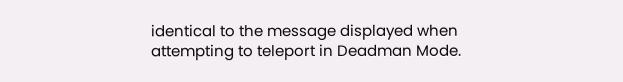identical to the message displayed when attempting to teleport in Deadman Mode.